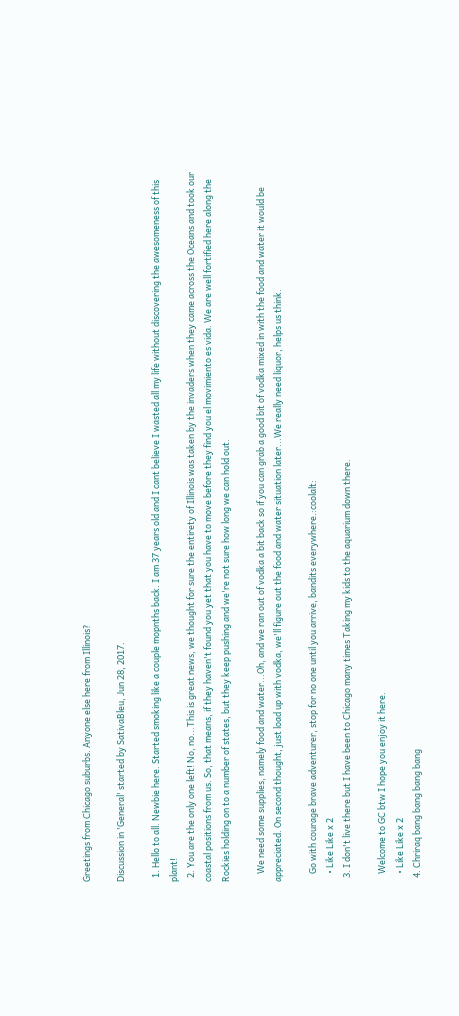Greetings from Chicago suburbs. Anyone else here from Illinois?

Discussion in 'General' started by SativaBleu, Jun 28, 2017.

  1. Hello to all. Newbie here. Started smoking like a couple mopnths back. I am 37 years old and I cant believe I wasted all my life without discovering the awesomeness of this plant!
  2. You are the only one left! No, no...This is great news, we thought for sure the entirety of Illinois was taken by the invaders when they came across the Oceans and took our coastal positions from us. So, that means, if they haven't found you yet that you have to move before they find you el movimiento es vida. We are well fortified here along the Rockies holding on to a number of states, but they keep pushing and we're not sure how long we can hold out.

    We need some supplies, namely food and water...Oh, and we ran out of vodka a bit back so if you can grab a good bit of vodka mixed in with the food and water it would be appreciated. On second thought, just load up with vodka, we'll figure out the food and water situation later...We really need liquor, helps us think.

    Go with courage brave adventurer, stop for no one until you arrive, bandits everywhere.:coolalt:
    • Like Like x 2
  3. I don't live there but I have been to Chicago many times Taking my kids to the aquarium down there.

    Welcome to GC btw I hope you enjoy it here.
    • Like Like x 2
  4. Chriraq bang bang bang bang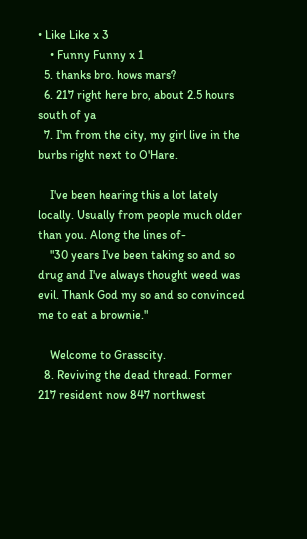• Like Like x 3
    • Funny Funny x 1
  5. thanks bro. hows mars?
  6. 217 right here bro, about 2.5 hours south of ya
  7. I'm from the city, my girl live in the burbs right next to O'Hare.

    I've been hearing this a lot lately locally. Usually from people much older than you. Along the lines of-
    "30 years I've been taking so and so drug and I've always thought weed was evil. Thank God my so and so convinced me to eat a brownie."

    Welcome to Grasscity.
  8. Reviving the dead thread. Former 217 resident now 847 northwest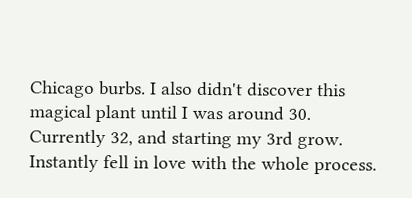Chicago burbs. I also didn't discover this magical plant until I was around 30. Currently 32, and starting my 3rd grow. Instantly fell in love with the whole process.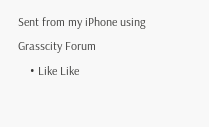Sent from my iPhone using Grasscity Forum
    • Like Like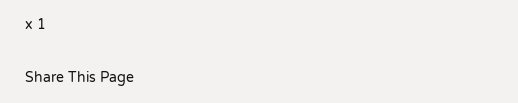x 1

Share This Page